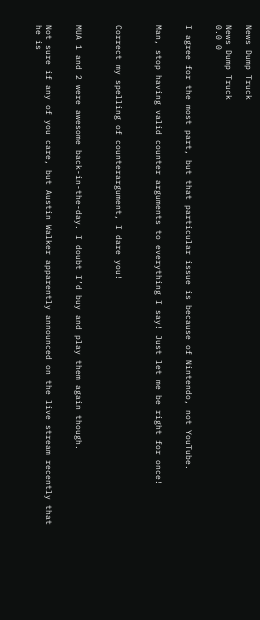News Dump Truck

News Dump Truck
0.0 0


I agree for the most part, but that particular issue is because of Nintendo, not YouTube.


Man, stop having valid counter arguments to everything I say! Just let me be right for once!



Correct my spelling of counterargument, I dare you!



MUA 1 and 2 were awesome back-in-the-day. I doubt I’d buy and play them again though.


Not sure if any of you care, but Austin Walker apparently announced on the live stream recently that he is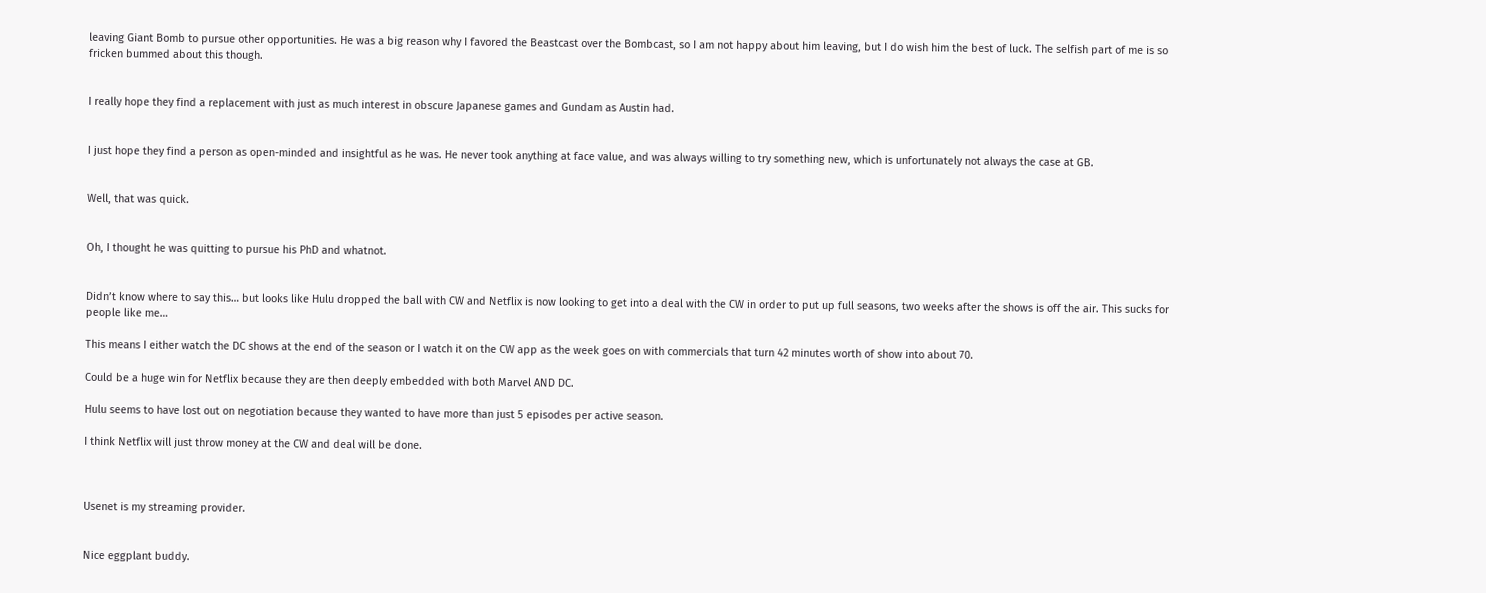leaving Giant Bomb to pursue other opportunities. He was a big reason why I favored the Beastcast over the Bombcast, so I am not happy about him leaving, but I do wish him the best of luck. The selfish part of me is so fricken bummed about this though.


I really hope they find a replacement with just as much interest in obscure Japanese games and Gundam as Austin had.


I just hope they find a person as open-minded and insightful as he was. He never took anything at face value, and was always willing to try something new, which is unfortunately not always the case at GB.


Well, that was quick.


Oh, I thought he was quitting to pursue his PhD and whatnot.


Didn’t know where to say this… but looks like Hulu dropped the ball with CW and Netflix is now looking to get into a deal with the CW in order to put up full seasons, two weeks after the shows is off the air. This sucks for people like me…

This means I either watch the DC shows at the end of the season or I watch it on the CW app as the week goes on with commercials that turn 42 minutes worth of show into about 70.

Could be a huge win for Netflix because they are then deeply embedded with both Marvel AND DC.

Hulu seems to have lost out on negotiation because they wanted to have more than just 5 episodes per active season.

I think Netflix will just throw money at the CW and deal will be done.



Usenet is my streaming provider.


Nice eggplant buddy.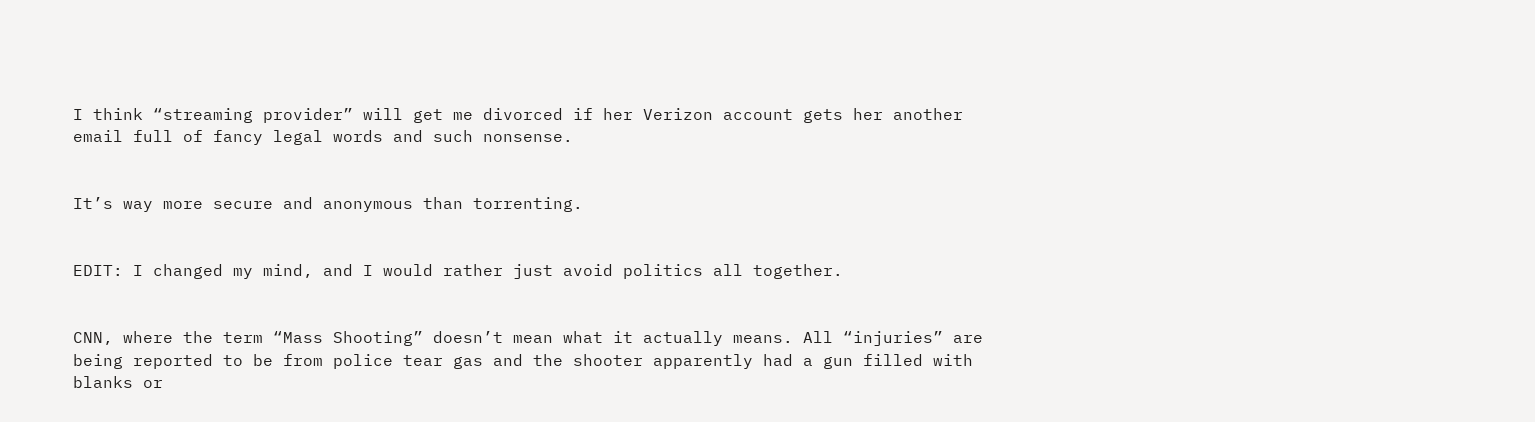I think “streaming provider” will get me divorced if her Verizon account gets her another email full of fancy legal words and such nonsense.


It’s way more secure and anonymous than torrenting.


EDIT: I changed my mind, and I would rather just avoid politics all together.


CNN, where the term “Mass Shooting” doesn’t mean what it actually means. All “injuries” are being reported to be from police tear gas and the shooter apparently had a gun filled with blanks or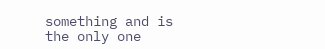something and is the only one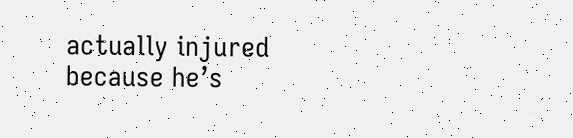actually injured because he’s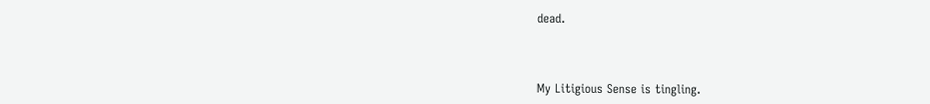dead.



My Litigious Sense is tingling.